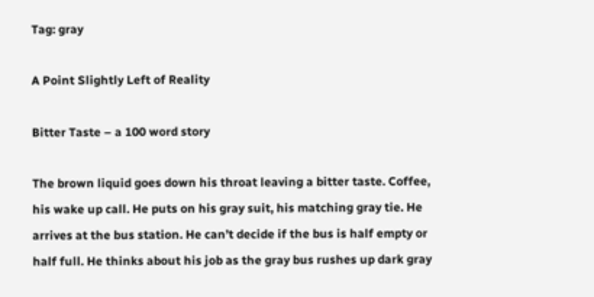Tag: gray

A Point Slightly Left of Reality

Bitter Taste – a 100 word story

The brown liquid goes down his throat leaving a bitter taste. Coffee, his wake up call. He puts on his gray suit, his matching gray tie. He arrives at the bus station. He can’t decide if the bus is half empty or half full. He thinks about his job as the gray bus rushes up dark gray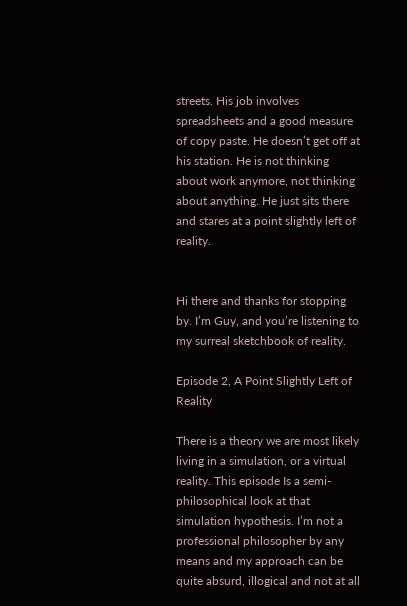streets. His job involves spreadsheets and a good measure of copy paste. He doesn’t get off at his station. He is not thinking about work anymore, not thinking about anything. He just sits there and stares at a point slightly left of reality.


Hi there and thanks for stopping by. I’m Guy, and you’re listening to my surreal sketchbook of reality.

Episode 2, A Point Slightly Left of Reality

There is a theory we are most likely living in a simulation, or a virtual reality. This episode Is a semi-philosophical look at that simulation hypothesis. I’m not a professional philosopher by any means and my approach can be quite absurd, illogical and not at all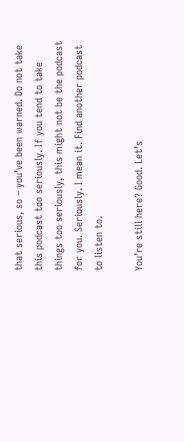that serious, so – you’ve been warned. Do not take this podcast too seriously. If you tend to take things too seriously, this might not be the podcast for you. Seriously. I mean it. Find another podcast to listen to.

You’re still here? Good. Let’s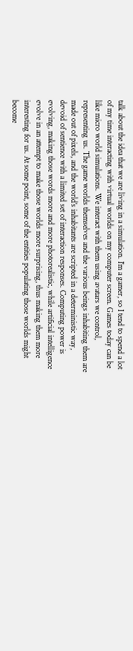talk about the idea that we are living in a simulation. I’m a gamer, so I tend to spend a lot of my time interacting with virtual worlds on my computer screen. Games today can be like micro world simulations. We interact with them using avatars we control, representing us. The game worlds themselves and the various beings inhabiting them are made out of pixels, and the world’s inhabitants are scripted in a deterministic way, devoid of sentience with a limited set of interaction responses. Computing power is evolving, making those words more and more photorealistic, while artificial intelligence evolve in an attempt to make those worlds more surprising, thus making them more interesting for us. At some point, some of the entities populating those worlds might become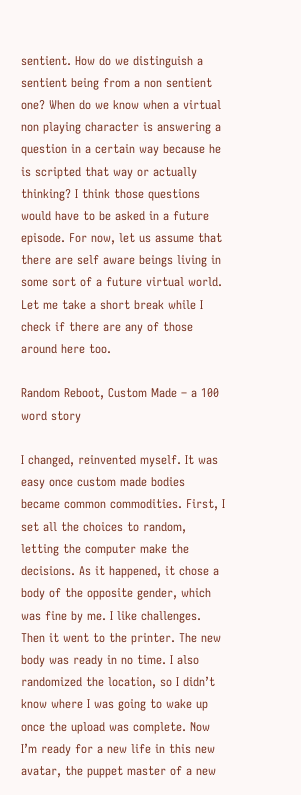sentient. How do we distinguish a sentient being from a non sentient one? When do we know when a virtual non playing character is answering a question in a certain way because he is scripted that way or actually thinking? I think those questions would have to be asked in a future episode. For now, let us assume that there are self aware beings living in some sort of a future virtual world. Let me take a short break while I check if there are any of those around here too.

Random Reboot, Custom Made – a 100 word story

I changed, reinvented myself. It was easy once custom made bodies became common commodities. First, I set all the choices to random, letting the computer make the decisions. As it happened, it chose a body of the opposite gender, which was fine by me. I like challenges. Then it went to the printer. The new body was ready in no time. I also randomized the location, so I didn’t know where I was going to wake up once the upload was complete. Now I’m ready for a new life in this new avatar, the puppet master of a new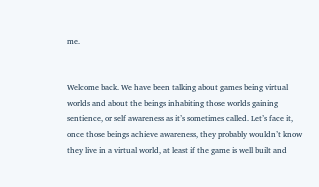me.


Welcome back. We have been talking about games being virtual worlds and about the beings inhabiting those worlds gaining sentience, or self awareness as it’s sometimes called. Let’s face it, once those beings achieve awareness, they probably wouldn’t know they live in a virtual world, at least if the game is well built and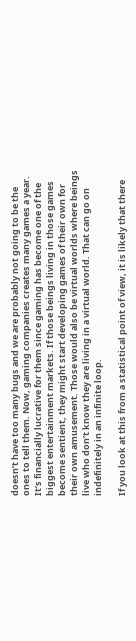doesn’t have too many bugs and we are probably not going to be the ones to tell them. Now, gaming companies creates many games a year. It’s financially lucrative for them since gaming has become one of the biggest entertainment markets. If those beings living in those games become sentient, they might start developing games of their own for their own amusement. Those would also be virtual worlds where beings live who don’t know they are living in a virtual world. That can go on indefinitely in an infinite loop.

If you look at this from a statistical point of view, it is likely that there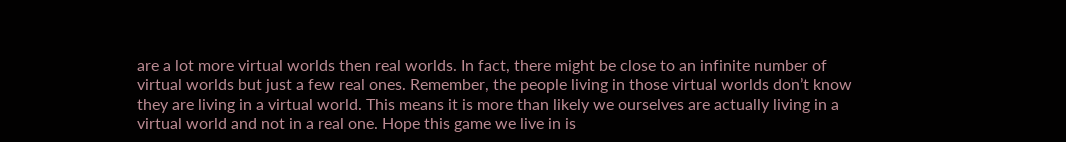are a lot more virtual worlds then real worlds. In fact, there might be close to an infinite number of virtual worlds but just a few real ones. Remember, the people living in those virtual worlds don’t know they are living in a virtual world. This means it is more than likely we ourselves are actually living in a virtual world and not in a real one. Hope this game we live in is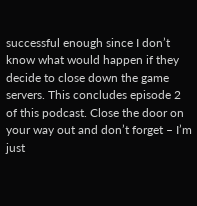successful enough since I don’t know what would happen if they decide to close down the game servers. This concludes episode 2 of this podcast. Close the door on your way out and don’t forget – I’m just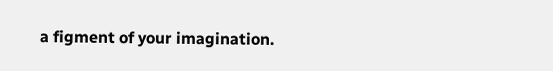a figment of your imagination.